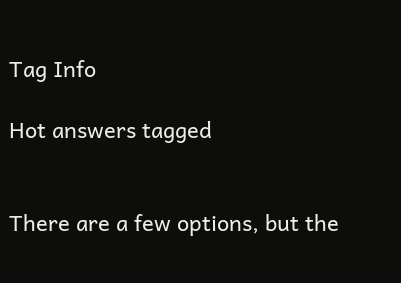Tag Info

Hot answers tagged


There are a few options, but the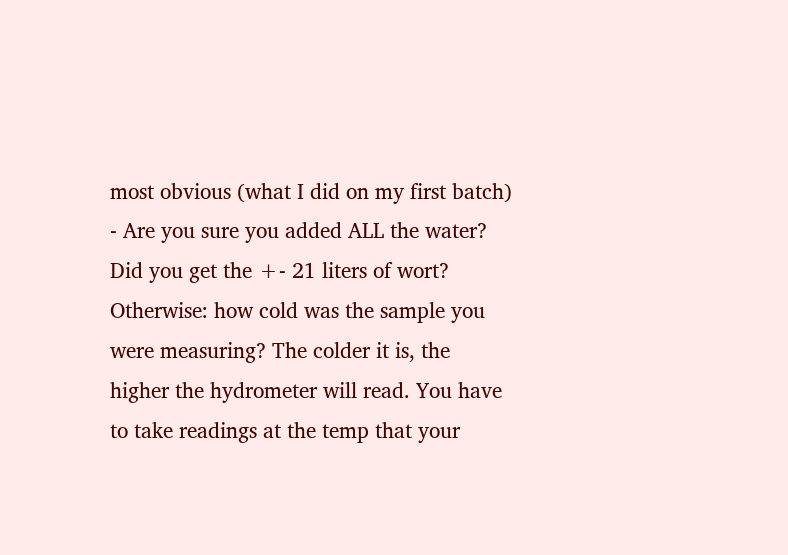most obvious (what I did on my first batch) - Are you sure you added ALL the water? Did you get the +- 21 liters of wort? Otherwise: how cold was the sample you were measuring? The colder it is, the higher the hydrometer will read. You have to take readings at the temp that your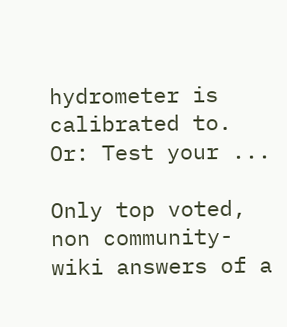hydrometer is calibrated to. Or: Test your ...

Only top voted, non community-wiki answers of a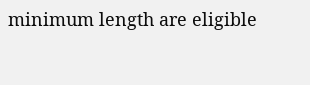minimum length are eligible